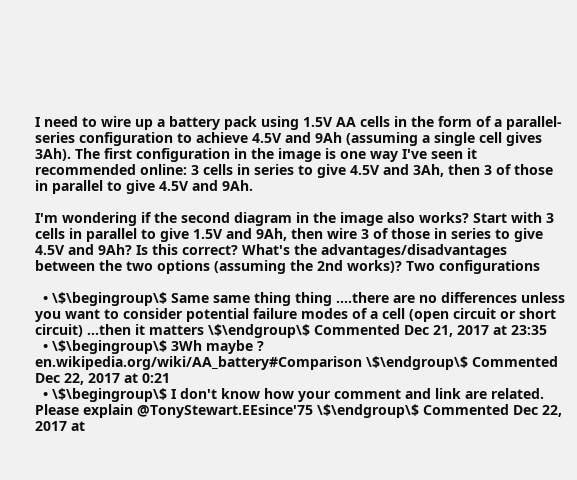I need to wire up a battery pack using 1.5V AA cells in the form of a parallel-series configuration to achieve 4.5V and 9Ah (assuming a single cell gives 3Ah). The first configuration in the image is one way I've seen it recommended online: 3 cells in series to give 4.5V and 3Ah, then 3 of those in parallel to give 4.5V and 9Ah.

I'm wondering if the second diagram in the image also works? Start with 3 cells in parallel to give 1.5V and 9Ah, then wire 3 of those in series to give 4.5V and 9Ah? Is this correct? What's the advantages/disadvantages between the two options (assuming the 2nd works)? Two configurations

  • \$\begingroup\$ Same same thing thing ....there are no differences unless you want to consider potential failure modes of a cell (open circuit or short circuit) ...then it matters \$\endgroup\$ Commented Dec 21, 2017 at 23:35
  • \$\begingroup\$ 3Wh maybe ? en.wikipedia.org/wiki/AA_battery#Comparison \$\endgroup\$ Commented Dec 22, 2017 at 0:21
  • \$\begingroup\$ I don't know how your comment and link are related. Please explain @TonyStewart.EEsince'75 \$\endgroup\$ Commented Dec 22, 2017 at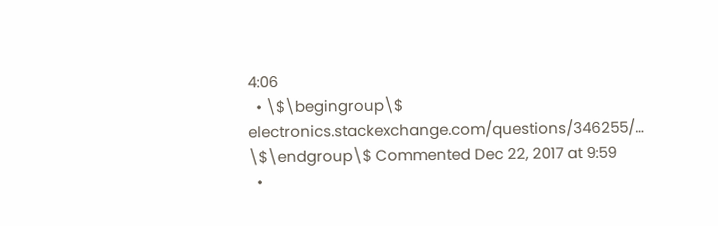4:06
  • \$\begingroup\$ electronics.stackexchange.com/questions/346255/… \$\endgroup\$ Commented Dec 22, 2017 at 9:59
  •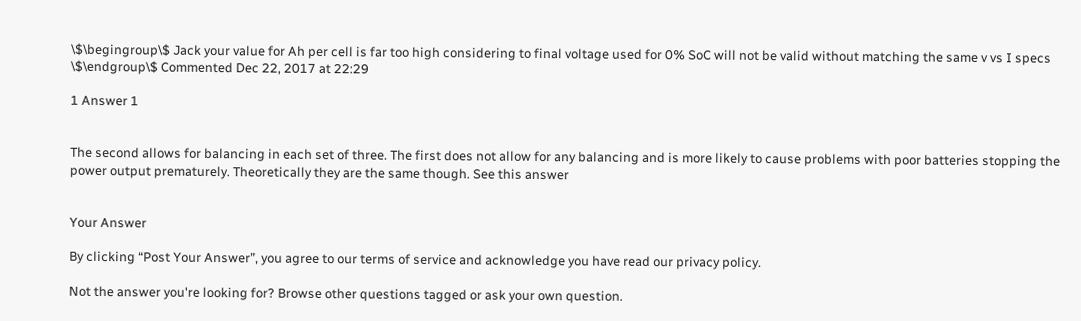\$\begingroup\$ Jack your value for Ah per cell is far too high considering to final voltage used for 0% SoC will not be valid without matching the same v vs I specs \$\endgroup\$ Commented Dec 22, 2017 at 22:29

1 Answer 1


The second allows for balancing in each set of three. The first does not allow for any balancing and is more likely to cause problems with poor batteries stopping the power output prematurely. Theoretically they are the same though. See this answer


Your Answer

By clicking “Post Your Answer”, you agree to our terms of service and acknowledge you have read our privacy policy.

Not the answer you're looking for? Browse other questions tagged or ask your own question.